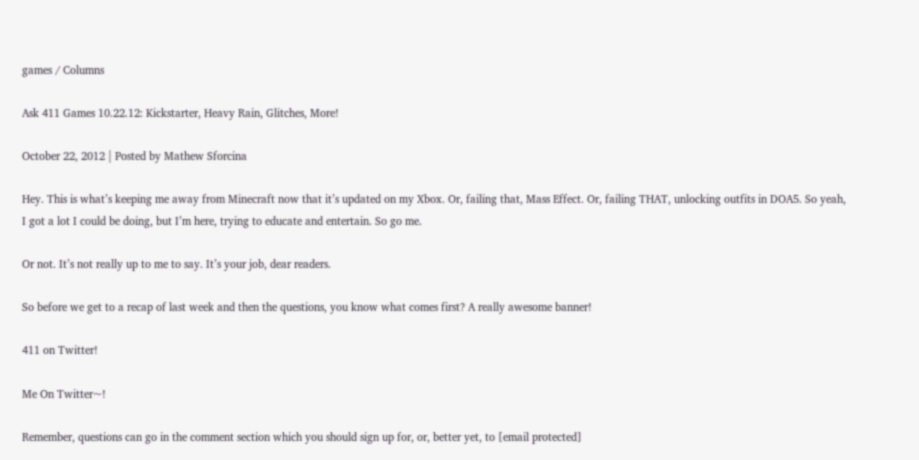games / Columns

Ask 411 Games 10.22.12: Kickstarter, Heavy Rain, Glitches, More!

October 22, 2012 | Posted by Mathew Sforcina

Hey. This is what’s keeping me away from Minecraft now that it’s updated on my Xbox. Or, failing that, Mass Effect. Or, failing THAT, unlocking outfits in DOA5. So yeah, I got a lot I could be doing, but I’m here, trying to educate and entertain. So go me.

Or not. It’s not really up to me to say. It’s your job, dear readers.

So before we get to a recap of last week and then the questions, you know what comes first? A really awesome banner!

411 on Twitter!

Me On Twitter~!

Remember, questions can go in the comment section which you should sign up for, or, better yet, to [email protected]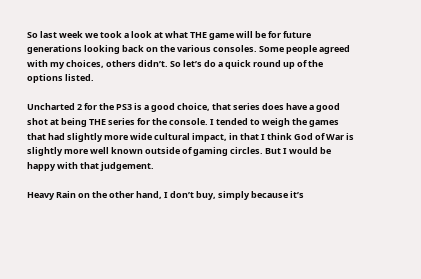So last week we took a look at what THE game will be for future generations looking back on the various consoles. Some people agreed with my choices, others didn’t. So let’s do a quick round up of the options listed.

Uncharted 2 for the PS3 is a good choice, that series does have a good shot at being THE series for the console. I tended to weigh the games that had slightly more wide cultural impact, in that I think God of War is slightly more well known outside of gaming circles. But I would be happy with that judgement.

Heavy Rain on the other hand, I don’t buy, simply because it’s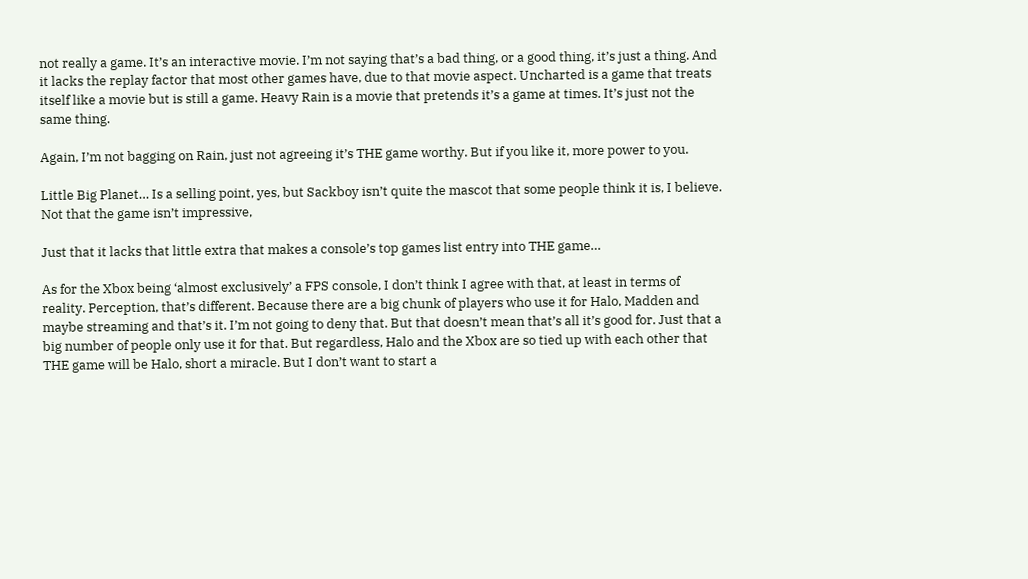not really a game. It’s an interactive movie. I’m not saying that’s a bad thing, or a good thing, it’s just a thing. And it lacks the replay factor that most other games have, due to that movie aspect. Uncharted is a game that treats itself like a movie but is still a game. Heavy Rain is a movie that pretends it’s a game at times. It’s just not the same thing.

Again, I’m not bagging on Rain, just not agreeing it’s THE game worthy. But if you like it, more power to you.

Little Big Planet… Is a selling point, yes, but Sackboy isn’t quite the mascot that some people think it is, I believe. Not that the game isn’t impressive,

Just that it lacks that little extra that makes a console’s top games list entry into THE game…

As for the Xbox being ‘almost exclusively’ a FPS console, I don’t think I agree with that, at least in terms of reality. Perception, that’s different. Because there are a big chunk of players who use it for Halo, Madden and maybe streaming and that’s it. I’m not going to deny that. But that doesn’t mean that’s all it’s good for. Just that a big number of people only use it for that. But regardless, Halo and the Xbox are so tied up with each other that THE game will be Halo, short a miracle. But I don’t want to start a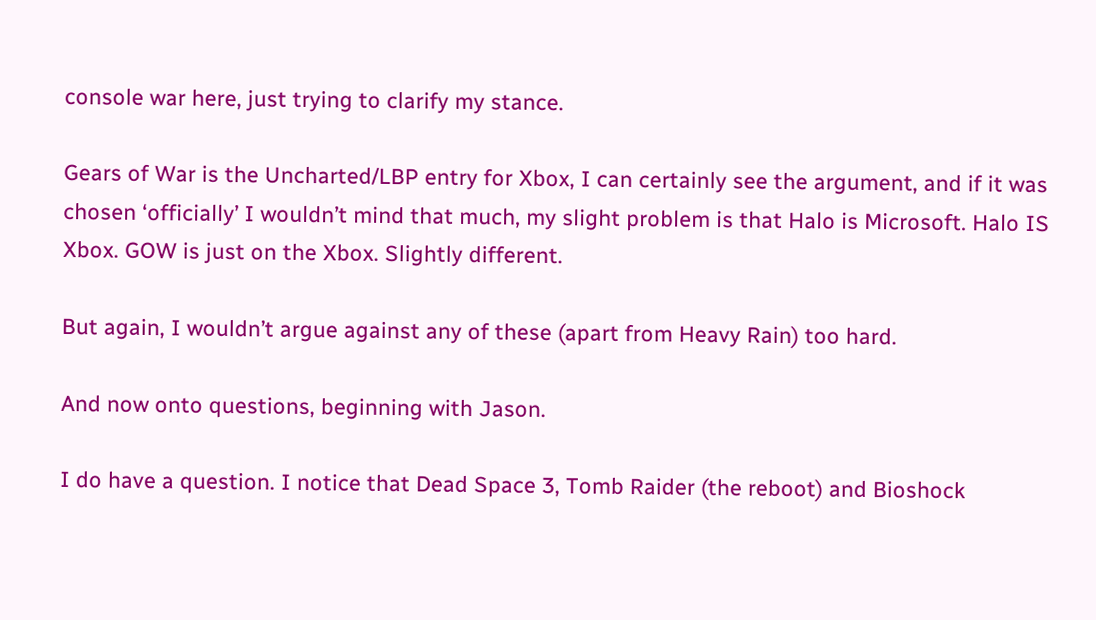console war here, just trying to clarify my stance.

Gears of War is the Uncharted/LBP entry for Xbox, I can certainly see the argument, and if it was chosen ‘officially’ I wouldn’t mind that much, my slight problem is that Halo is Microsoft. Halo IS Xbox. GOW is just on the Xbox. Slightly different.

But again, I wouldn’t argue against any of these (apart from Heavy Rain) too hard.

And now onto questions, beginning with Jason.

I do have a question. I notice that Dead Space 3, Tomb Raider (the reboot) and Bioshock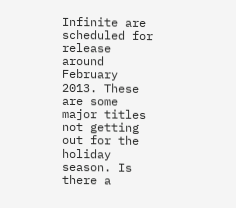Infinite are scheduled for release around February 2013. These are some major titles not getting out for the holiday season. Is there a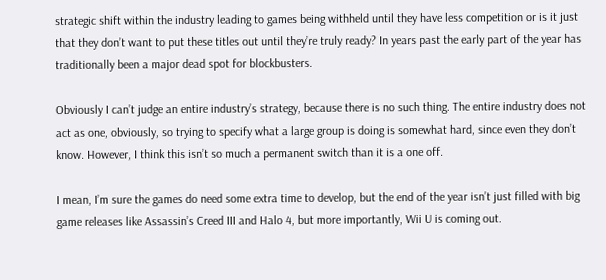strategic shift within the industry leading to games being withheld until they have less competition or is it just that they don’t want to put these titles out until they’re truly ready? In years past the early part of the year has traditionally been a major dead spot for blockbusters.

Obviously I can’t judge an entire industry’s strategy, because there is no such thing. The entire industry does not act as one, obviously, so trying to specify what a large group is doing is somewhat hard, since even they don’t know. However, I think this isn’t so much a permanent switch than it is a one off.

I mean, I’m sure the games do need some extra time to develop, but the end of the year isn’t just filled with big game releases like Assassin’s Creed III and Halo 4, but more importantly, Wii U is coming out.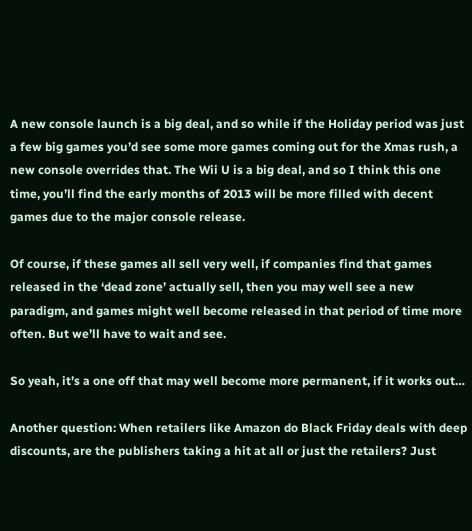A new console launch is a big deal, and so while if the Holiday period was just a few big games you’d see some more games coming out for the Xmas rush, a new console overrides that. The Wii U is a big deal, and so I think this one time, you’ll find the early months of 2013 will be more filled with decent games due to the major console release.

Of course, if these games all sell very well, if companies find that games released in the ‘dead zone’ actually sell, then you may well see a new paradigm, and games might well become released in that period of time more often. But we’ll have to wait and see.

So yeah, it’s a one off that may well become more permanent, if it works out…

Another question: When retailers like Amazon do Black Friday deals with deep discounts, are the publishers taking a hit at all or just the retailers? Just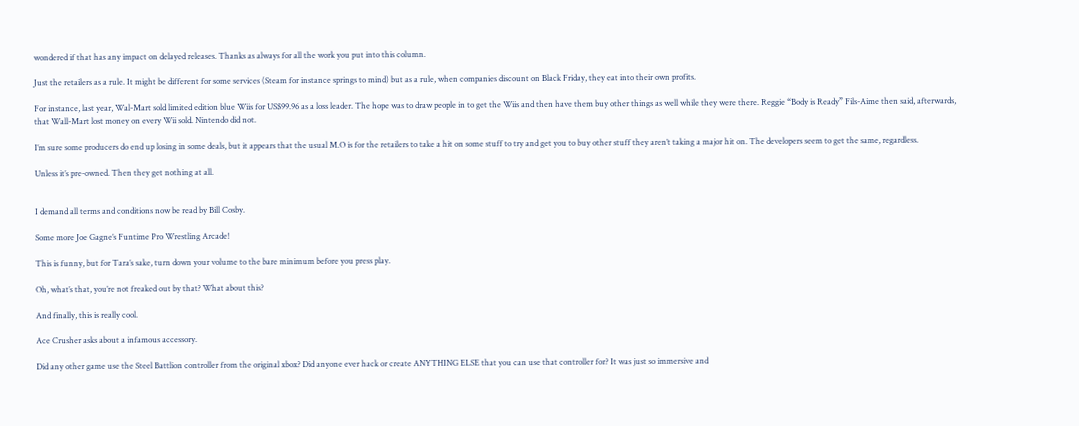wondered if that has any impact on delayed releases. Thanks as always for all the work you put into this column.

Just the retailers as a rule. It might be different for some services (Steam for instance springs to mind) but as a rule, when companies discount on Black Friday, they eat into their own profits.

For instance, last year, Wal-Mart sold limited edition blue Wiis for US$99.96 as a loss leader. The hope was to draw people in to get the Wiis and then have them buy other things as well while they were there. Reggie “Body is Ready” Fils-Aime then said, afterwards, that Wall-Mart lost money on every Wii sold. Nintendo did not.

I’m sure some producers do end up losing in some deals, but it appears that the usual M.O is for the retailers to take a hit on some stuff to try and get you to buy other stuff they aren’t taking a major hit on. The developers seem to get the same, regardless.

Unless it’s pre-owned. Then they get nothing at all.


I demand all terms and conditions now be read by Bill Cosby.

Some more Joe Gagne’s Funtime Pro Wrestling Arcade!

This is funny, but for Tara’s sake, turn down your volume to the bare minimum before you press play.

Oh, what’s that, you’re not freaked out by that? What about this?

And finally, this is really cool.

Ace Crusher asks about a infamous accessory.

Did any other game use the Steel Battlion controller from the original xbox? Did anyone ever hack or create ANYTHING ELSE that you can use that controller for? It was just so immersive and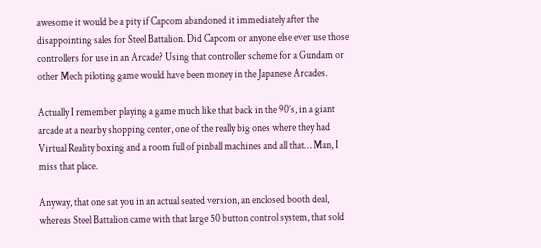awesome it would be a pity if Capcom abandoned it immediately after the disappointing sales for Steel Battalion. Did Capcom or anyone else ever use those controllers for use in an Arcade? Using that controller scheme for a Gundam or other Mech piloting game would have been money in the Japanese Arcades.

Actually I remember playing a game much like that back in the 90’s, in a giant arcade at a nearby shopping center, one of the really big ones where they had Virtual Reality boxing and a room full of pinball machines and all that… Man, I miss that place.

Anyway, that one sat you in an actual seated version, an enclosed booth deal, whereas Steel Battalion came with that large 50 button control system, that sold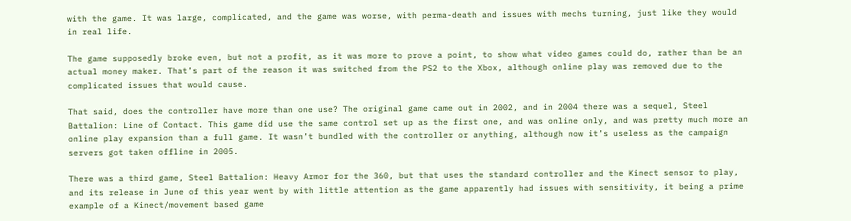with the game. It was large, complicated, and the game was worse, with perma-death and issues with mechs turning, just like they would in real life.

The game supposedly broke even, but not a profit, as it was more to prove a point, to show what video games could do, rather than be an actual money maker. That’s part of the reason it was switched from the PS2 to the Xbox, although online play was removed due to the complicated issues that would cause.

That said, does the controller have more than one use? The original game came out in 2002, and in 2004 there was a sequel, Steel Battalion: Line of Contact. This game did use the same control set up as the first one, and was online only, and was pretty much more an online play expansion than a full game. It wasn’t bundled with the controller or anything, although now it’s useless as the campaign servers got taken offline in 2005.

There was a third game, Steel Battalion: Heavy Armor for the 360, but that uses the standard controller and the Kinect sensor to play, and its release in June of this year went by with little attention as the game apparently had issues with sensitivity, it being a prime example of a Kinect/movement based game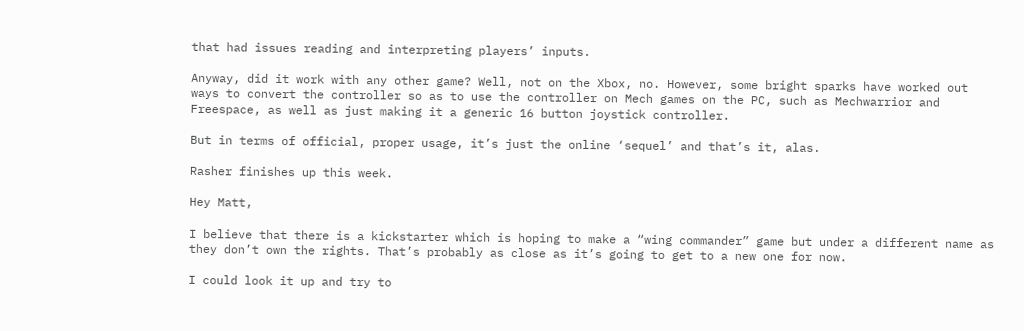that had issues reading and interpreting players’ inputs.

Anyway, did it work with any other game? Well, not on the Xbox, no. However, some bright sparks have worked out ways to convert the controller so as to use the controller on Mech games on the PC, such as Mechwarrior and Freespace, as well as just making it a generic 16 button joystick controller.

But in terms of official, proper usage, it’s just the online ‘sequel’ and that’s it, alas.

Rasher finishes up this week.

Hey Matt,

I believe that there is a kickstarter which is hoping to make a “wing commander” game but under a different name as they don’t own the rights. That’s probably as close as it’s going to get to a new one for now.

I could look it up and try to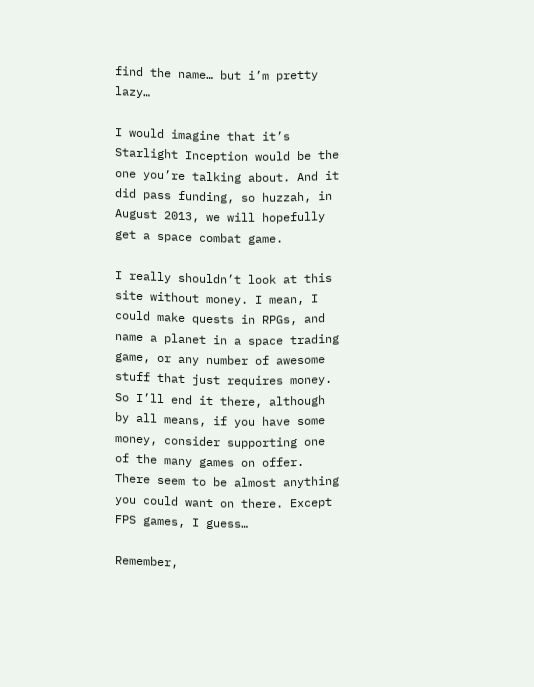find the name… but i’m pretty lazy…

I would imagine that it’s Starlight Inception would be the one you’re talking about. And it did pass funding, so huzzah, in August 2013, we will hopefully get a space combat game.

I really shouldn’t look at this site without money. I mean, I could make quests in RPGs, and name a planet in a space trading game, or any number of awesome stuff that just requires money. So I’ll end it there, although by all means, if you have some money, consider supporting one of the many games on offer. There seem to be almost anything you could want on there. Except FPS games, I guess…

Remember,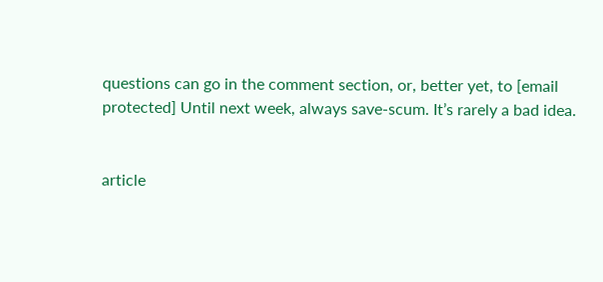questions can go in the comment section, or, better yet, to [email protected] Until next week, always save-scum. It’s rarely a bad idea.


article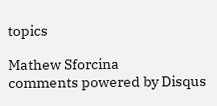topics

Mathew Sforcina
comments powered by Disqus